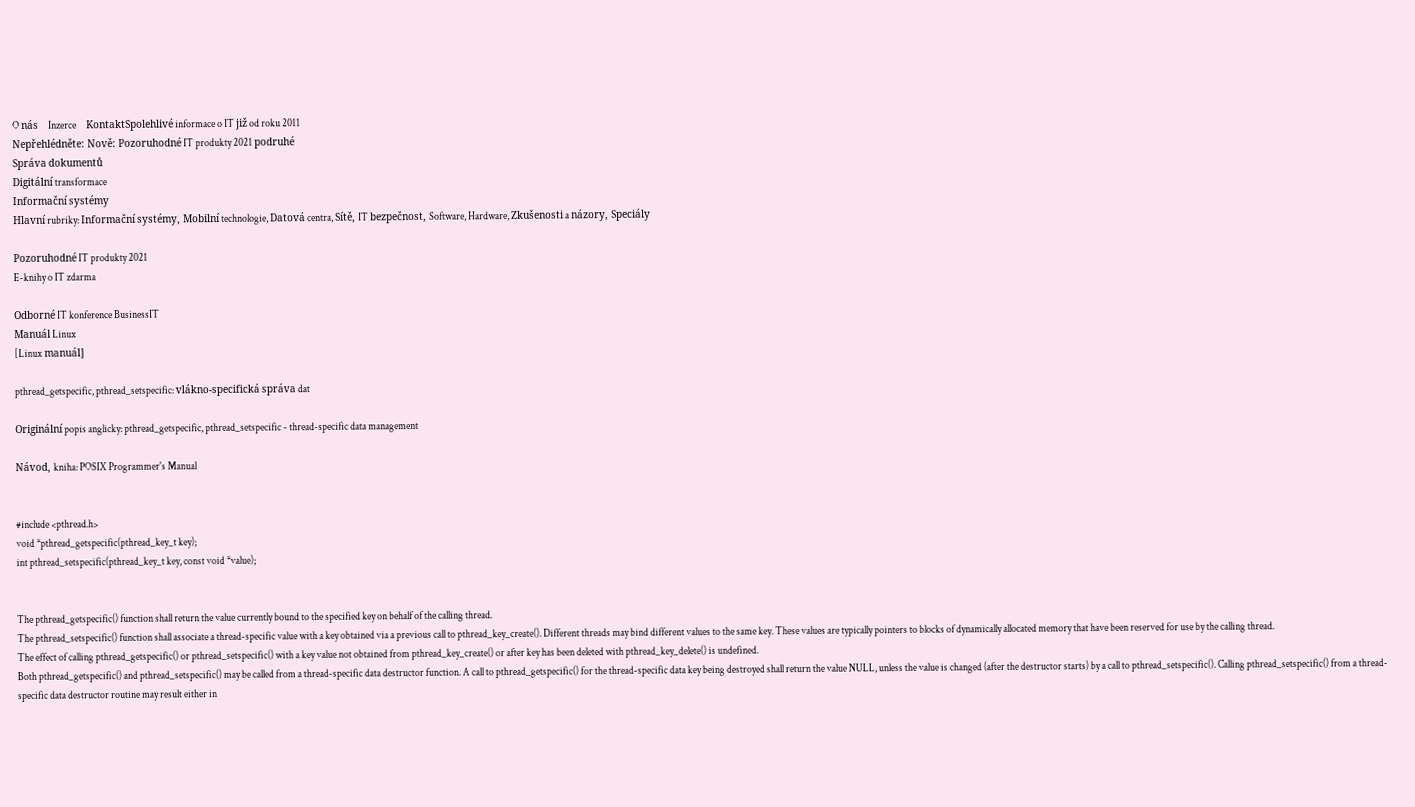O nás     Inzerce     KontaktSpolehlivé informace o IT již od roku 2011
Nepřehlédněte: Nově: Pozoruhodné IT produkty 2021 podruhé
Správa dokumentů
Digitální transformace
Informační systémy
Hlavní rubriky: Informační systémy, Mobilní technologie, Datová centra, Sítě, IT bezpečnost, Software, Hardware, Zkušenosti a názory, Speciály

Pozoruhodné IT produkty 2021
E-knihy o IT zdarma

Odborné IT konference BusinessIT
Manuál Linux
[Linux manuál]

pthread_getspecific, pthread_setspecific: vlákno-specifická správa dat

Originální popis anglicky: pthread_getspecific, pthread_setspecific - thread-specific data management

Návod, kniha: POSIX Programmer's Manual


#include <pthread.h>
void *pthread_getspecific(pthread_key_t key);
int pthread_setspecific(pthread_key_t key, const void *value);


The pthread_getspecific() function shall return the value currently bound to the specified key on behalf of the calling thread.
The pthread_setspecific() function shall associate a thread-specific value with a key obtained via a previous call to pthread_key_create(). Different threads may bind different values to the same key. These values are typically pointers to blocks of dynamically allocated memory that have been reserved for use by the calling thread.
The effect of calling pthread_getspecific() or pthread_setspecific() with a key value not obtained from pthread_key_create() or after key has been deleted with pthread_key_delete() is undefined.
Both pthread_getspecific() and pthread_setspecific() may be called from a thread-specific data destructor function. A call to pthread_getspecific() for the thread-specific data key being destroyed shall return the value NULL, unless the value is changed (after the destructor starts) by a call to pthread_setspecific(). Calling pthread_setspecific() from a thread-specific data destructor routine may result either in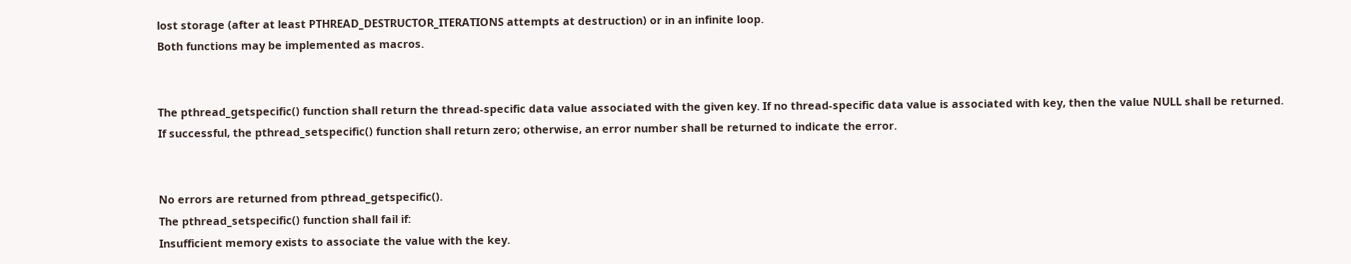lost storage (after at least PTHREAD_DESTRUCTOR_ITERATIONS attempts at destruction) or in an infinite loop.
Both functions may be implemented as macros.


The pthread_getspecific() function shall return the thread-specific data value associated with the given key. If no thread-specific data value is associated with key, then the value NULL shall be returned.
If successful, the pthread_setspecific() function shall return zero; otherwise, an error number shall be returned to indicate the error.


No errors are returned from pthread_getspecific().
The pthread_setspecific() function shall fail if:
Insufficient memory exists to associate the value with the key.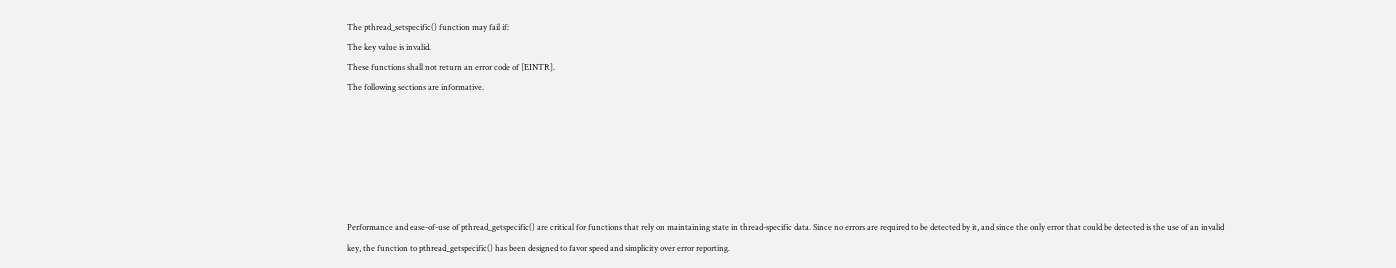The pthread_setspecific() function may fail if:
The key value is invalid.
These functions shall not return an error code of [EINTR].
The following sections are informative.






Performance and ease-of-use of pthread_getspecific() are critical for functions that rely on maintaining state in thread-specific data. Since no errors are required to be detected by it, and since the only error that could be detected is the use of an invalid key, the function to pthread_getspecific() has been designed to favor speed and simplicity over error reporting.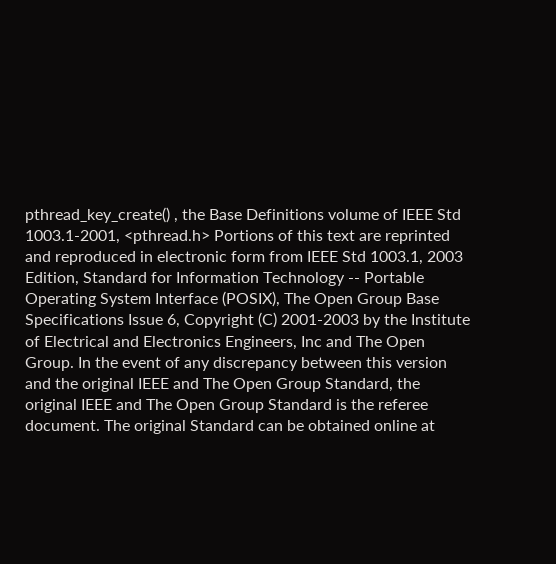pthread_key_create() , the Base Definitions volume of IEEE Std 1003.1-2001, <pthread.h> Portions of this text are reprinted and reproduced in electronic form from IEEE Std 1003.1, 2003 Edition, Standard for Information Technology -- Portable Operating System Interface (POSIX), The Open Group Base Specifications Issue 6, Copyright (C) 2001-2003 by the Institute of Electrical and Electronics Engineers, Inc and The Open Group. In the event of any discrepancy between this version and the original IEEE and The Open Group Standard, the original IEEE and The Open Group Standard is the referee document. The original Standard can be obtained online at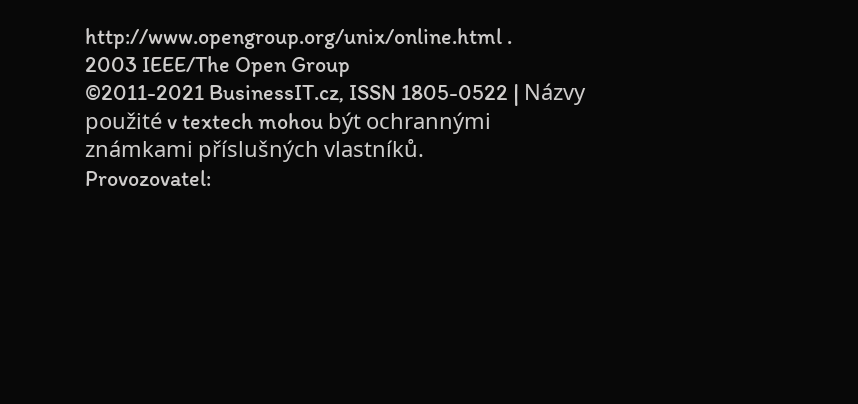http://www.opengroup.org/unix/online.html .
2003 IEEE/The Open Group
©2011-2021 BusinessIT.cz, ISSN 1805-0522 | Názvy použité v textech mohou být ochrannými známkami příslušných vlastníků.
Provozovatel: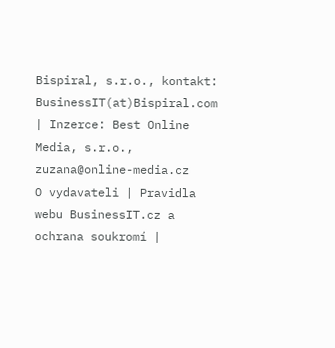Bispiral, s.r.o., kontakt: BusinessIT(at)Bispiral.com | Inzerce: Best Online Media, s.r.o., zuzana@online-media.cz
O vydavateli | Pravidla webu BusinessIT.cz a ochrana soukromí |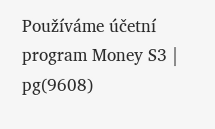Používáme účetní program Money S3 | pg(9608)